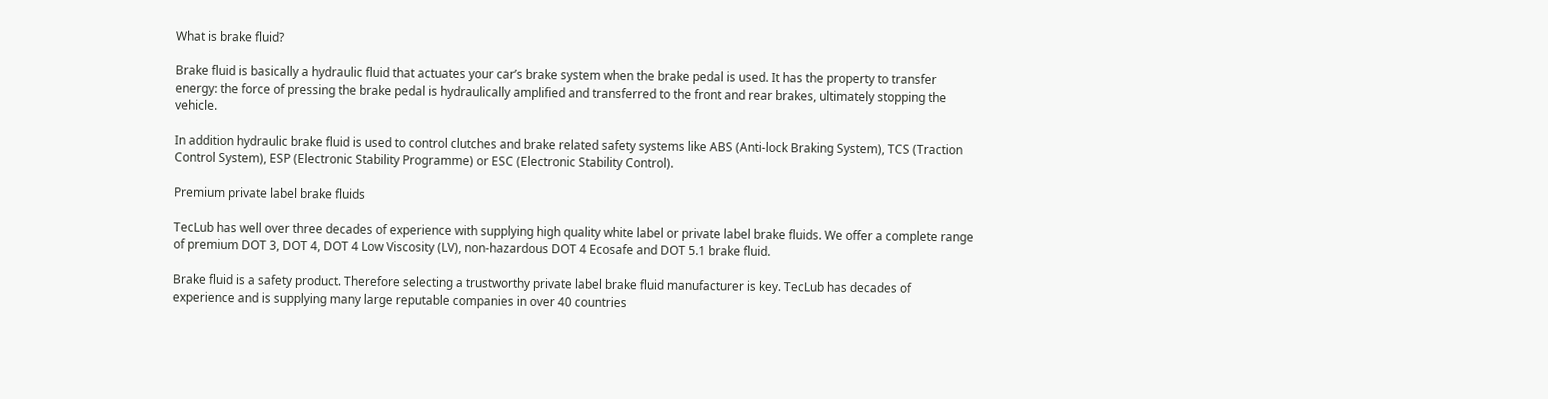What is brake fluid?

Brake fluid is basically a hydraulic fluid that actuates your car’s brake system when the brake pedal is used. It has the property to transfer energy: the force of pressing the brake pedal is hydraulically amplified and transferred to the front and rear brakes, ultimately stopping the vehicle.

In addition hydraulic brake fluid is used to control clutches and brake related safety systems like ABS (Anti-lock Braking System), TCS (Traction Control System), ESP (Electronic Stability Programme) or ESC (Electronic Stability Control).

Premium private label brake fluids

TecLub has well over three decades of experience with supplying high quality white label or private label brake fluids. We offer a complete range of premium DOT 3, DOT 4, DOT 4 Low Viscosity (LV), non-hazardous DOT 4 Ecosafe and DOT 5.1 brake fluid.

Brake fluid is a safety product. Therefore selecting a trustworthy private label brake fluid manufacturer is key. TecLub has decades of experience and is supplying many large reputable companies in over 40 countries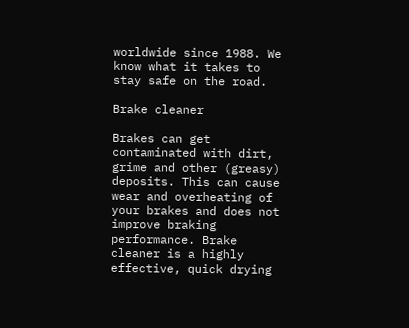worldwide since 1988. We know what it takes to stay safe on the road.

Brake cleaner

Brakes can get contaminated with dirt, grime and other (greasy) deposits. This can cause wear and overheating of your brakes and does not improve braking performance. Brake cleaner is a highly effective, quick drying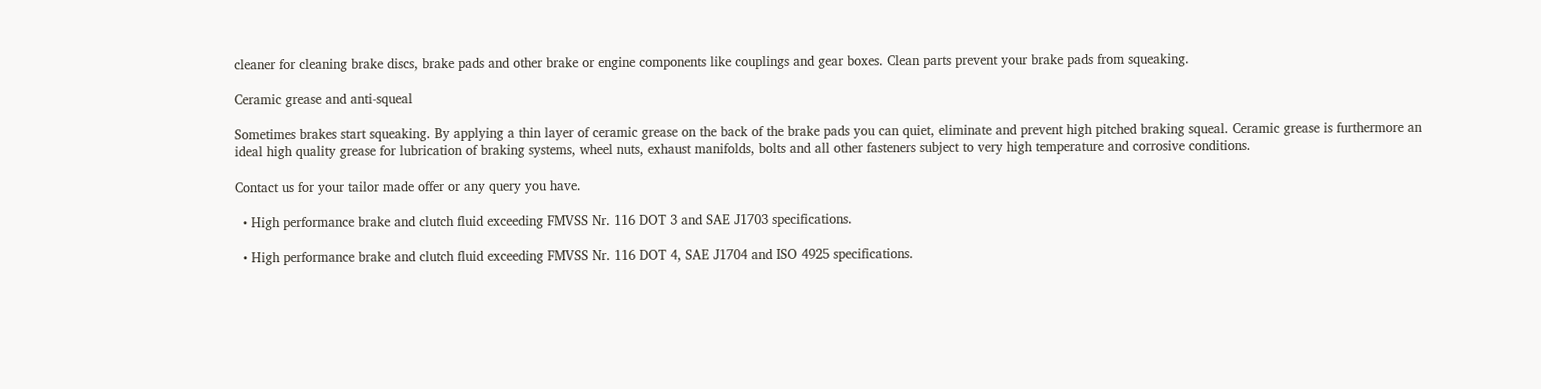cleaner for cleaning brake discs, brake pads and other brake or engine components like couplings and gear boxes. Clean parts prevent your brake pads from squeaking.

Ceramic grease and anti-squeal

Sometimes brakes start squeaking. By applying a thin layer of ceramic grease on the back of the brake pads you can quiet, eliminate and prevent high pitched braking squeal. Ceramic grease is furthermore an ideal high quality grease for lubrication of braking systems, wheel nuts, exhaust manifolds, bolts and all other fasteners subject to very high temperature and corrosive conditions.

Contact us for your tailor made offer or any query you have.

  • High performance brake and clutch fluid exceeding FMVSS Nr. 116 DOT 3 and SAE J1703 specifications.

  • High performance brake and clutch fluid exceeding FMVSS Nr. 116 DOT 4, SAE J1704 and ISO 4925 specifications.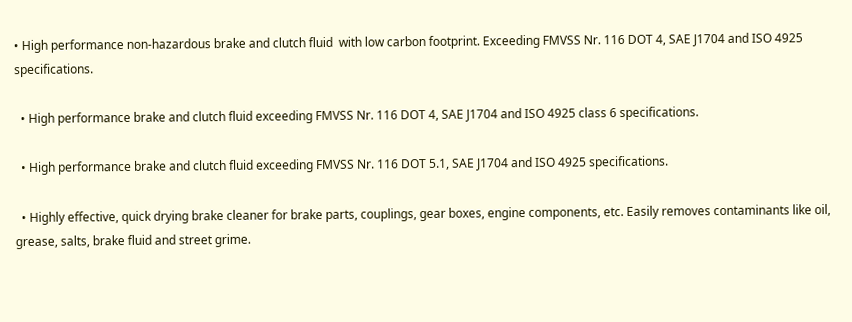• High performance non-hazardous brake and clutch fluid  with low carbon footprint. Exceeding FMVSS Nr. 116 DOT 4, SAE J1704 and ISO 4925 specifications.

  • High performance brake and clutch fluid exceeding FMVSS Nr. 116 DOT 4, SAE J1704 and ISO 4925 class 6 specifications.

  • High performance brake and clutch fluid exceeding FMVSS Nr. 116 DOT 5.1, SAE J1704 and ISO 4925 specifications.

  • Highly effective, quick drying brake cleaner for brake parts, couplings, gear boxes, engine components, etc. Easily removes contaminants like oil, grease, salts, brake fluid and street grime.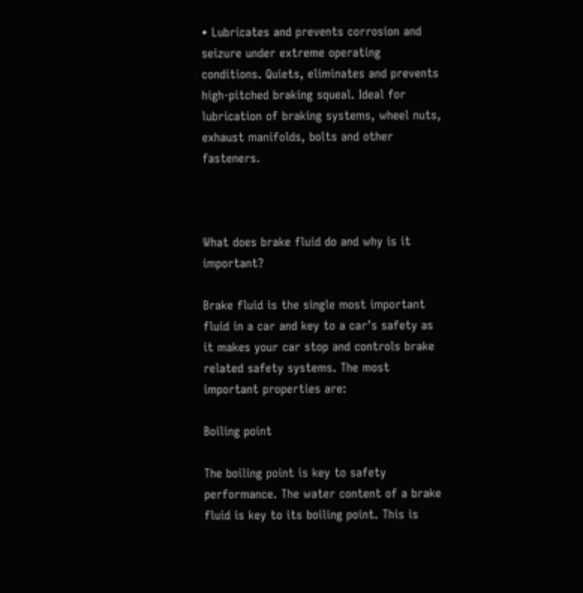• Lubricates and prevents corrosion and seizure under extreme operating conditions. Quiets, eliminates and prevents high-pitched braking squeal. Ideal for lubrication of braking systems, wheel nuts, exhaust manifolds, bolts and other fasteners.



What does brake fluid do and why is it important?

Brake fluid is the single most important fluid in a car and key to a car’s safety as it makes your car stop and controls brake related safety systems. The most important properties are:

Boiling point

The boiling point is key to safety performance. The water content of a brake fluid is key to its boiling point. This is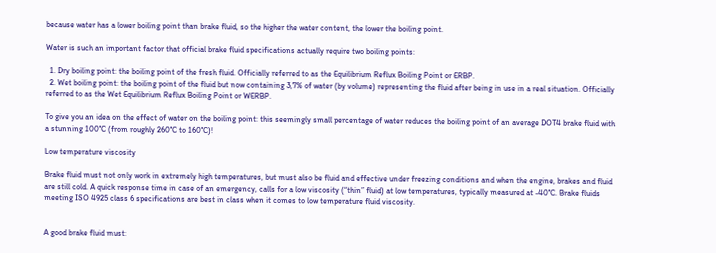because water has a lower boiling point than brake fluid, so the higher the water content, the lower the boiling point.

Water is such an important factor that official brake fluid specifications actually require two boiling points:

  1. Dry boiling point: the boiling point of the fresh fluid. Officially referred to as the Equilibrium Reflux Boiling Point or ERBP.
  2. Wet boiling point: the boiling point of the fluid but now containing 3,7% of water (by volume) representing the fluid after being in use in a real situation. Officially referred to as the Wet Equilibrium Reflux Boiling Point or WERBP.

To give you an idea on the effect of water on the boiling point: this seemingly small percentage of water reduces the boiling point of an average DOT4 brake fluid with a stunning 100°C (from roughly 260°C to 160°C)!

Low temperature viscosity

Brake fluid must not only work in extremely high temperatures, but must also be fluid and effective under freezing conditions and when the engine, brakes and fluid are still cold. A quick response time in case of an emergency, calls for a low viscosity (“thin” fluid) at low temperatures, typically measured at -40°C. Brake fluids meeting ISO 4925 class 6 specifications are best in class when it comes to low temperature fluid viscosity.


A good brake fluid must: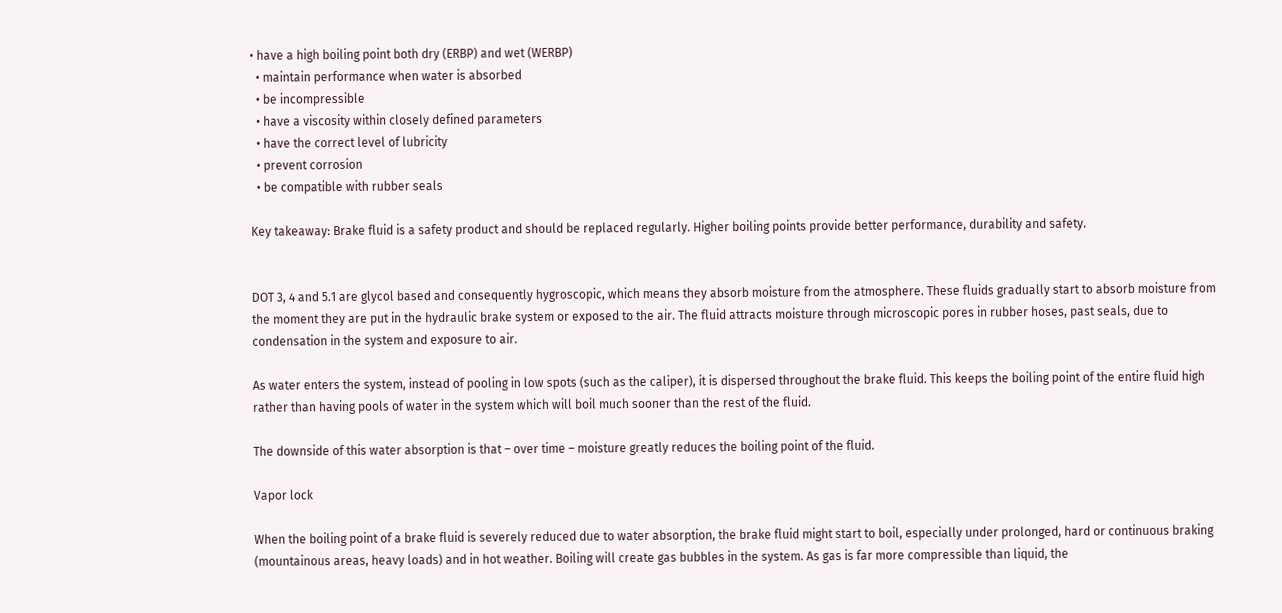• have a high boiling point both dry (ERBP) and wet (WERBP)
  • maintain performance when water is absorbed
  • be incompressible
  • have a viscosity within closely defined parameters
  • have the correct level of lubricity
  • prevent corrosion
  • be compatible with rubber seals

Key takeaway: Brake fluid is a safety product and should be replaced regularly. Higher boiling points provide better performance, durability and safety.


DOT 3, 4 and 5.1 are glycol based and consequently hygroscopic, which means they absorb moisture from the atmosphere. These fluids gradually start to absorb moisture from the moment they are put in the hydraulic brake system or exposed to the air. The fluid attracts moisture through microscopic pores in rubber hoses, past seals, due to condensation in the system and exposure to air.

As water enters the system, instead of pooling in low spots (such as the caliper), it is dispersed throughout the brake fluid. This keeps the boiling point of the entire fluid high rather than having pools of water in the system which will boil much sooner than the rest of the fluid.

The downside of this water absorption is that – over time – moisture greatly reduces the boiling point of the fluid.

Vapor lock

When the boiling point of a brake fluid is severely reduced due to water absorption, the brake fluid might start to boil, especially under prolonged, hard or continuous braking (mountainous areas, heavy loads) and in hot weather. Boiling will create gas bubbles in the system. As gas is far more compressible than liquid, the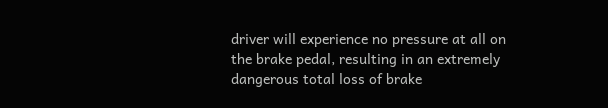driver will experience no pressure at all on the brake pedal, resulting in an extremely dangerous total loss of brake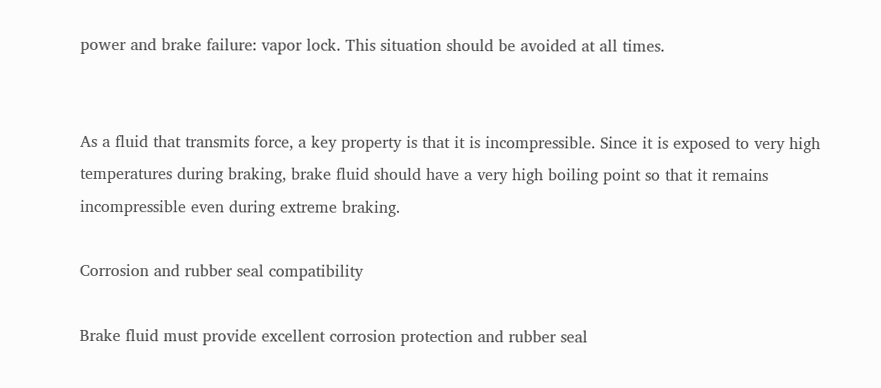power and brake failure: vapor lock. This situation should be avoided at all times.


As a fluid that transmits force, a key property is that it is incompressible. Since it is exposed to very high temperatures during braking, brake fluid should have a very high boiling point so that it remains incompressible even during extreme braking.

Corrosion and rubber seal compatibility

Brake fluid must provide excellent corrosion protection and rubber seal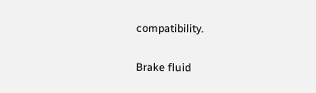compatibility.

Brake fluid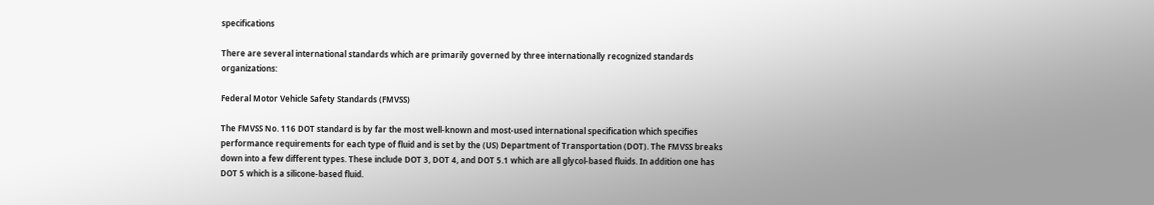specifications

There are several international standards which are primarily governed by three internationally recognized standards organizations:

Federal Motor Vehicle Safety Standards (FMVSS)

The FMVSS No. 116 DOT standard is by far the most well-known and most-used international specification which specifies performance requirements for each type of fluid and is set by the (US) Department of Transportation (DOT). The FMVSS breaks down into a few different types. These include DOT 3, DOT 4, and DOT 5.1 which are all glycol-based fluids. In addition one has DOT 5 which is a silicone-based fluid.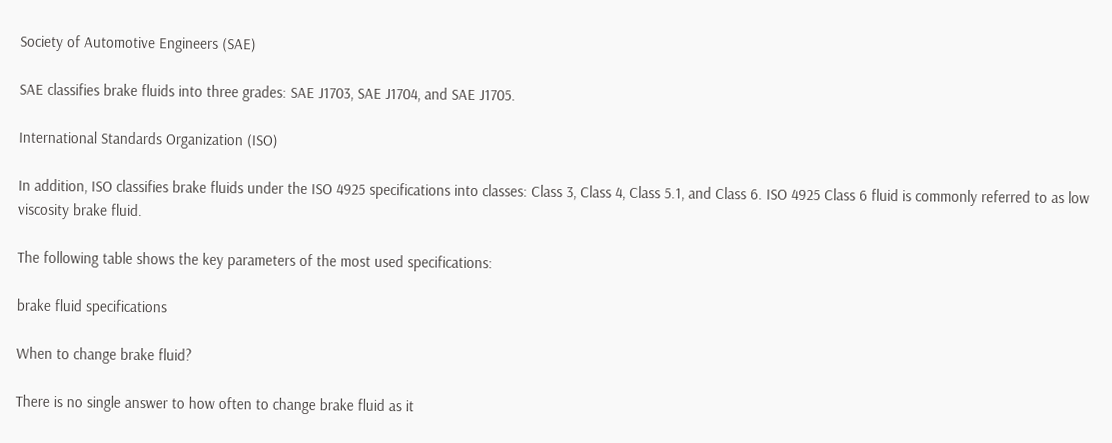Society of Automotive Engineers (SAE)

SAE classifies brake fluids into three grades: SAE J1703, SAE J1704, and SAE J1705.

International Standards Organization (ISO)

In addition, ISO classifies brake fluids under the ISO 4925 specifications into classes: Class 3, Class 4, Class 5.1, and Class 6. ISO 4925 Class 6 fluid is commonly referred to as low viscosity brake fluid.

The following table shows the key parameters of the most used specifications:

brake fluid specifications

When to change brake fluid?

There is no single answer to how often to change brake fluid as it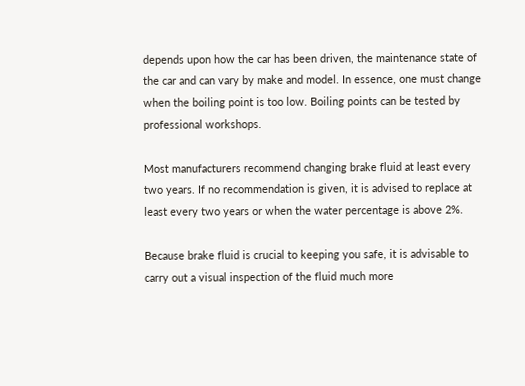depends upon how the car has been driven, the maintenance state of the car and can vary by make and model. In essence, one must change when the boiling point is too low. Boiling points can be tested by professional workshops.

Most manufacturers recommend changing brake fluid at least every two years. If no recommendation is given, it is advised to replace at least every two years or when the water percentage is above 2%.

Because brake fluid is crucial to keeping you safe, it is advisable to carry out a visual inspection of the fluid much more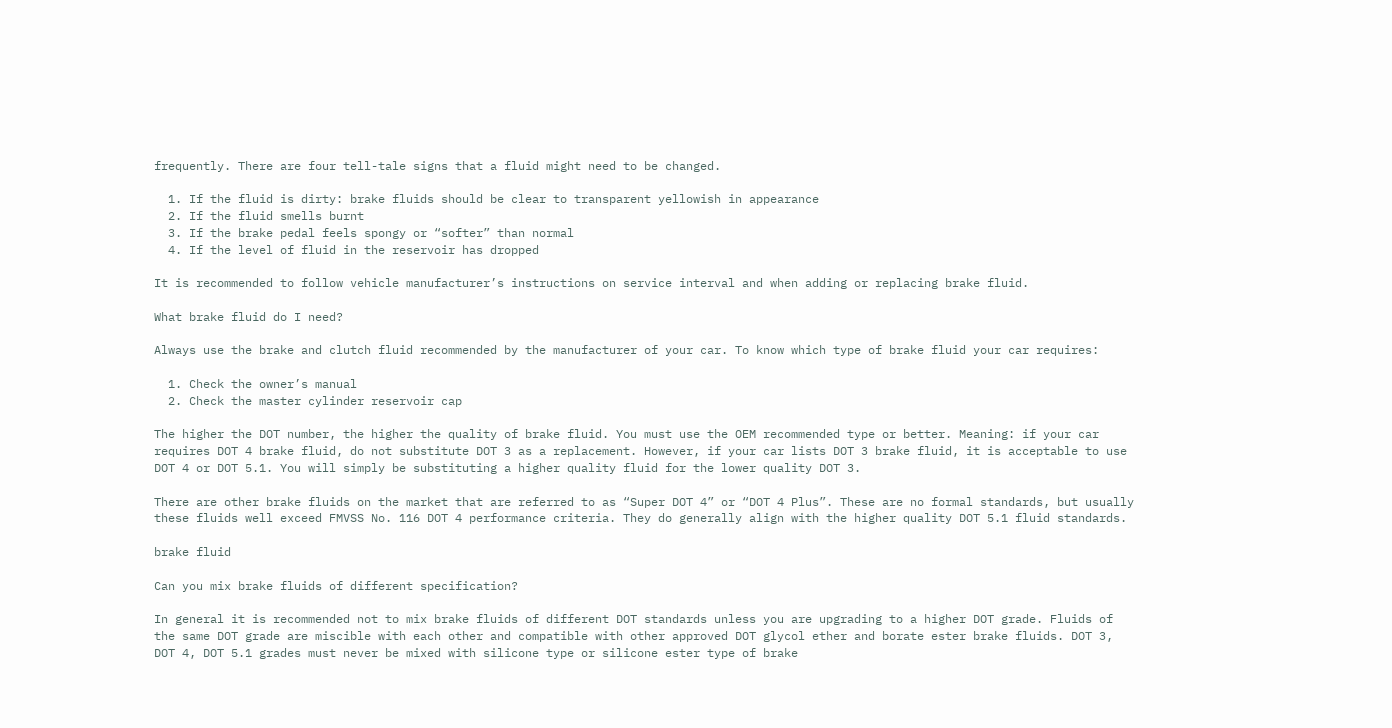frequently. There are four tell-tale signs that a fluid might need to be changed.

  1. If the fluid is dirty: brake fluids should be clear to transparent yellowish in appearance
  2. If the fluid smells burnt
  3. If the brake pedal feels spongy or “softer” than normal
  4. If the level of fluid in the reservoir has dropped

It is recommended to follow vehicle manufacturer’s instructions on service interval and when adding or replacing brake fluid.

What brake fluid do I need?

Always use the brake and clutch fluid recommended by the manufacturer of your car. To know which type of brake fluid your car requires:

  1. Check the owner’s manual
  2. Check the master cylinder reservoir cap

The higher the DOT number, the higher the quality of brake fluid. You must use the OEM recommended type or better. Meaning: if your car requires DOT 4 brake fluid, do not substitute DOT 3 as a replacement. However, if your car lists DOT 3 brake fluid, it is acceptable to use DOT 4 or DOT 5.1. You will simply be substituting a higher quality fluid for the lower quality DOT 3.

There are other brake fluids on the market that are referred to as “Super DOT 4” or “DOT 4 Plus”. These are no formal standards, but usually these fluids well exceed FMVSS No. 116 DOT 4 performance criteria. They do generally align with the higher quality DOT 5.1 fluid standards.

brake fluid

Can you mix brake fluids of different specification?

In general it is recommended not to mix brake fluids of different DOT standards unless you are upgrading to a higher DOT grade. Fluids of the same DOT grade are miscible with each other and compatible with other approved DOT glycol ether and borate ester brake fluids. DOT 3, DOT 4, DOT 5.1 grades must never be mixed with silicone type or silicone ester type of brake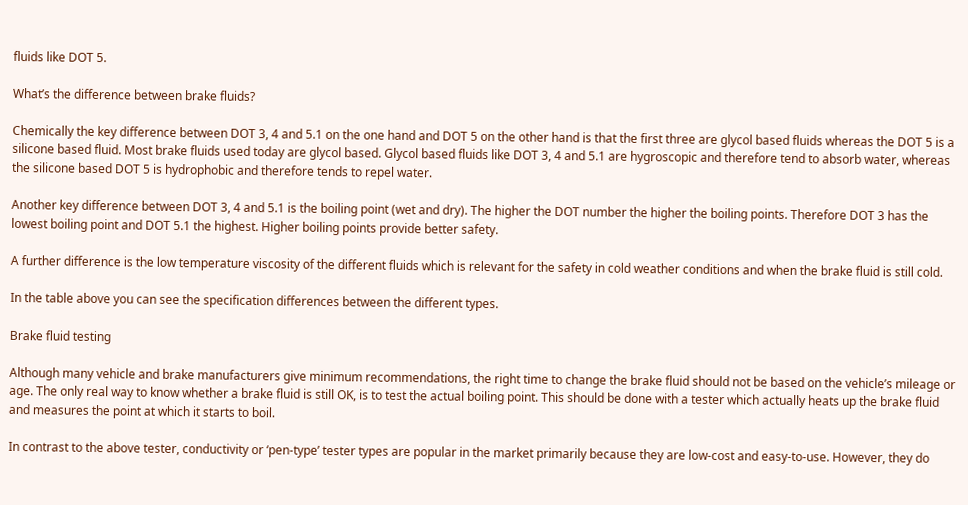fluids like DOT 5.

What’s the difference between brake fluids?

Chemically the key difference between DOT 3, 4 and 5.1 on the one hand and DOT 5 on the other hand is that the first three are glycol based fluids whereas the DOT 5 is a silicone based fluid. Most brake fluids used today are glycol based. Glycol based fluids like DOT 3, 4 and 5.1 are hygroscopic and therefore tend to absorb water, whereas the silicone based DOT 5 is hydrophobic and therefore tends to repel water.

Another key difference between DOT 3, 4 and 5.1 is the boiling point (wet and dry). The higher the DOT number the higher the boiling points. Therefore DOT 3 has the lowest boiling point and DOT 5.1 the highest. Higher boiling points provide better safety.

A further difference is the low temperature viscosity of the different fluids which is relevant for the safety in cold weather conditions and when the brake fluid is still cold.

In the table above you can see the specification differences between the different types.

Brake fluid testing

Although many vehicle and brake manufacturers give minimum recommendations, the right time to change the brake fluid should not be based on the vehicle’s mileage or age. The only real way to know whether a brake fluid is still OK, is to test the actual boiling point. This should be done with a tester which actually heats up the brake fluid and measures the point at which it starts to boil.

In contrast to the above tester, conductivity or ‘pen-type’ tester types are popular in the market primarily because they are low-cost and easy-to-use. However, they do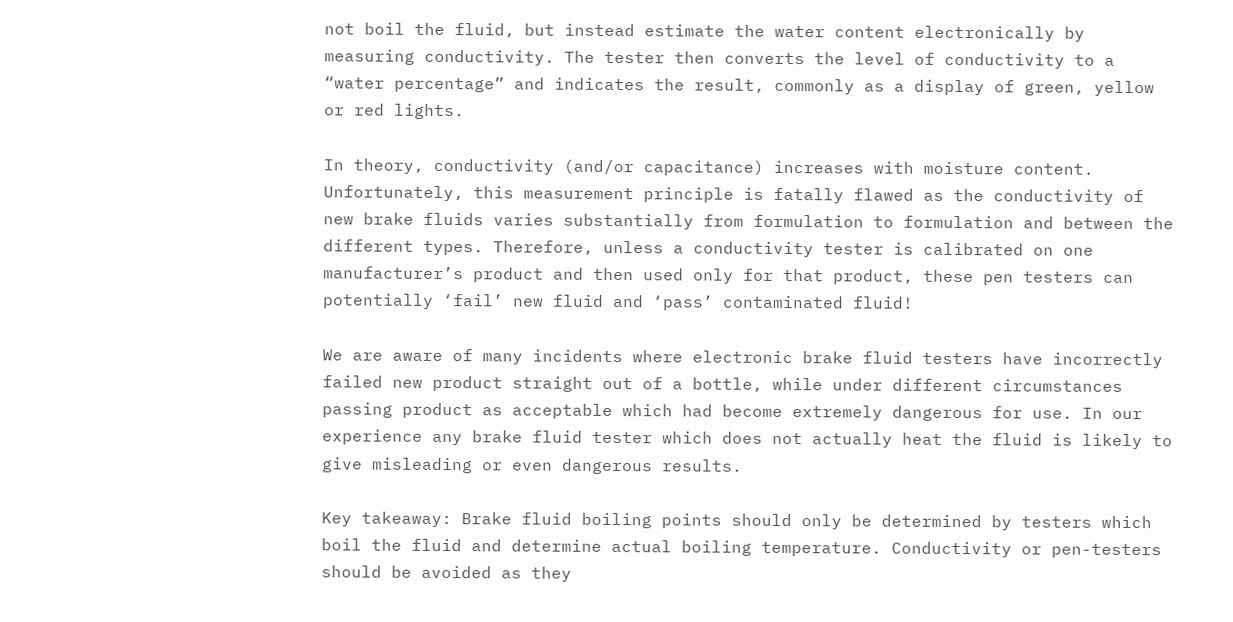not boil the fluid, but instead estimate the water content electronically by measuring conductivity. The tester then converts the level of conductivity to a “water percentage” and indicates the result, commonly as a display of green, yellow or red lights.

In theory, conductivity (and/or capacitance) increases with moisture content. Unfortunately, this measurement principle is fatally flawed as the conductivity of new brake fluids varies substantially from formulation to formulation and between the different types. Therefore, unless a conductivity tester is calibrated on one manufacturer’s product and then used only for that product, these pen testers can potentially ‘fail’ new fluid and ‘pass’ contaminated fluid!

We are aware of many incidents where electronic brake fluid testers have incorrectly failed new product straight out of a bottle, while under different circumstances passing product as acceptable which had become extremely dangerous for use. In our experience any brake fluid tester which does not actually heat the fluid is likely to give misleading or even dangerous results.

Key takeaway: Brake fluid boiling points should only be determined by testers which boil the fluid and determine actual boiling temperature. Conductivity or pen-testers should be avoided as they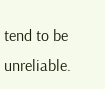tend to be unreliable.